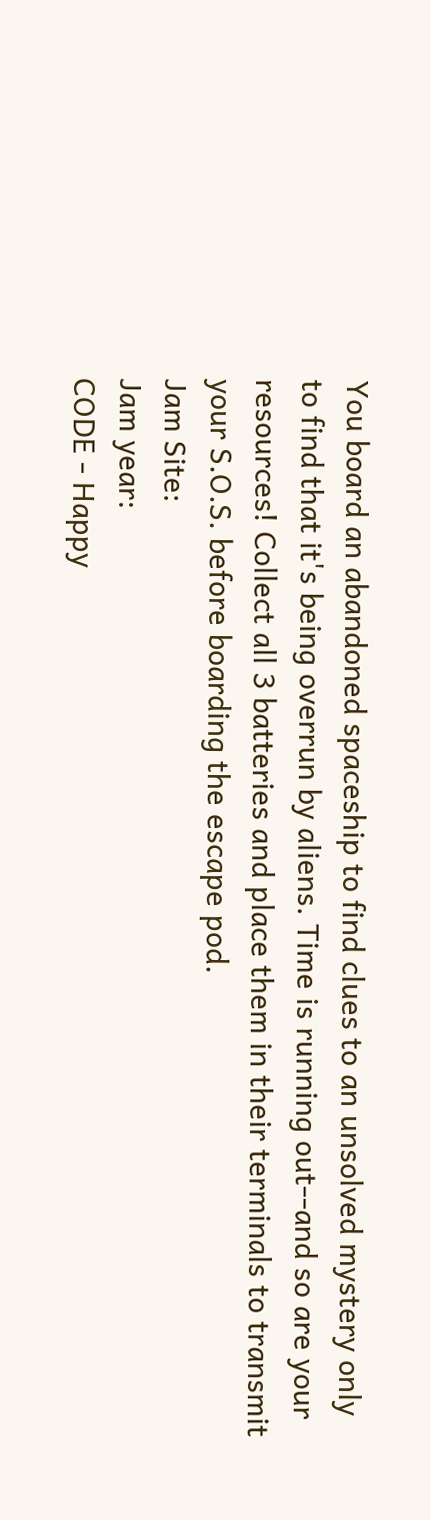You board an abandoned spaceship to find clues to an unsolved mystery only to find that it's being overrun by aliens. Time is running out--and so are your resources! Collect all 3 batteries and place them in their terminals to transmit your S.O.S. before boarding the escape pod.
Jam Site:
Jam year:
CODE - Happy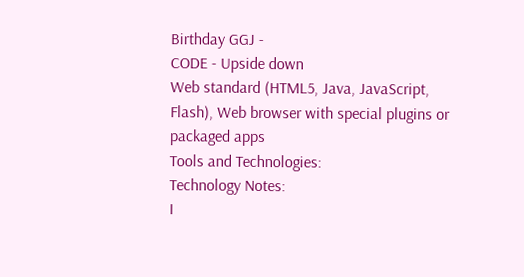Birthday GGJ -
CODE - Upside down
Web standard (HTML5, Java, JavaScript, Flash), Web browser with special plugins or packaged apps
Tools and Technologies:
Technology Notes:
I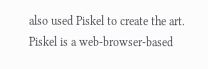also used Piskel to create the art. Piskel is a web-browser-based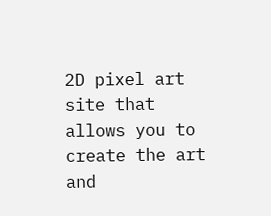2D pixel art site that allows you to create the art and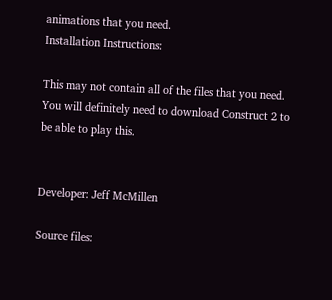animations that you need.
Installation Instructions:

This may not contain all of the files that you need.  You will definitely need to download Construct 2 to be able to play this.


Developer: Jeff McMillen

Source files: